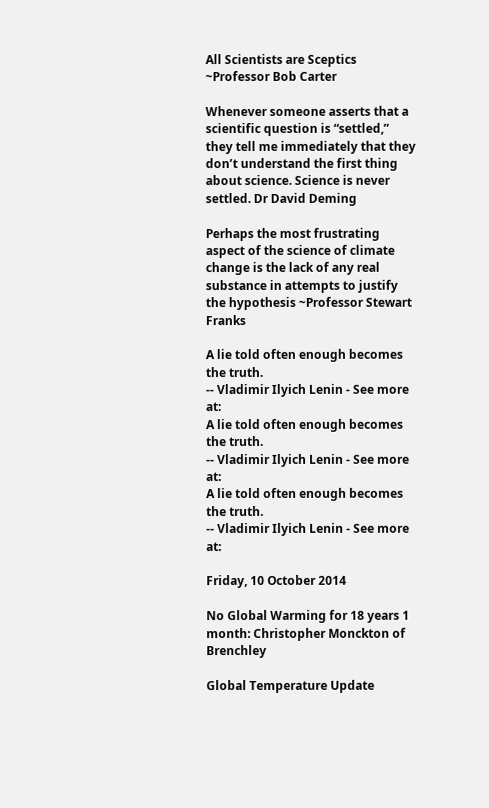All Scientists are Sceptics ~Professor Bob Carter

Whenever someone asserts that a scientific question is “settled,” they tell me immediately that they don’t understand the first thing about science. Science is never settled. Dr David Deming

Perhaps the most frustrating aspect of the science of climate change is the lack of any real substance in attempts to justify the hypothesis ~Professor Stewart Franks

A lie told often enough becomes the truth.
-- Vladimir Ilyich Lenin - See more at:
A lie told often enough becomes the truth.
-- Vladimir Ilyich Lenin - See more at:
A lie told often enough becomes the truth.
-- Vladimir Ilyich Lenin - See more at:

Friday, 10 October 2014

No Global Warming for 18 years 1 month: Christopher Monckton of Brenchley

Global Temperature Update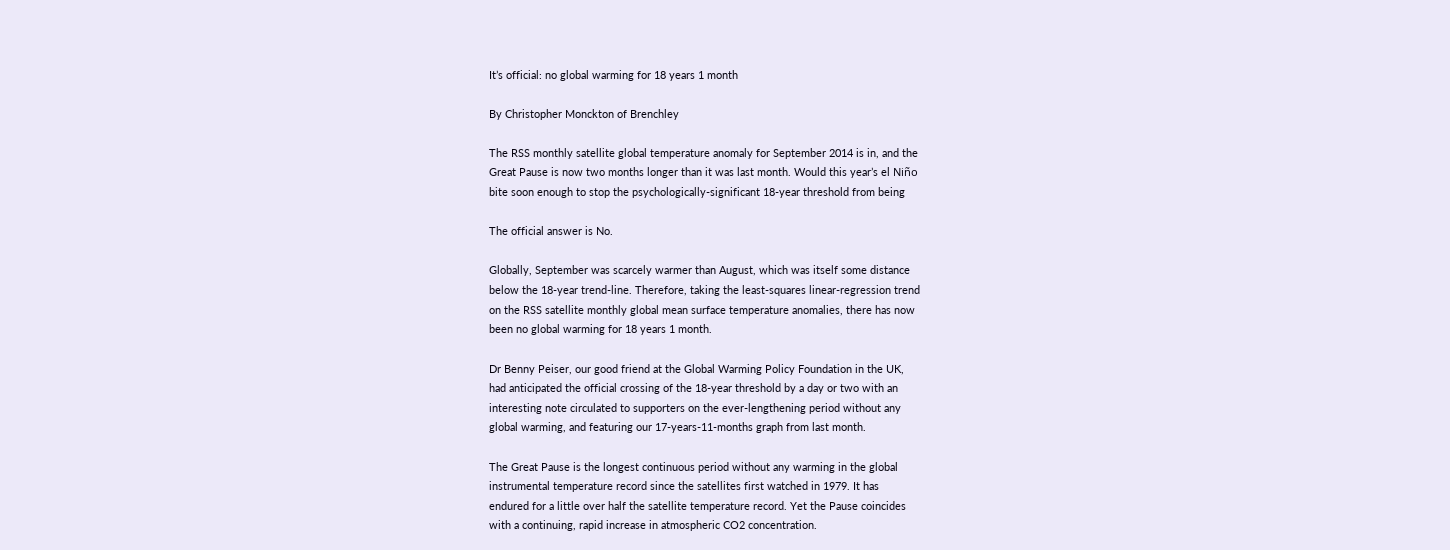It’s official: no global warming for 18 years 1 month

By Christopher Monckton of Brenchley

The RSS monthly satellite global temperature anomaly for September 2014 is in, and the
Great Pause is now two months longer than it was last month. Would this year’s el Niño
bite soon enough to stop the psychologically-significant 18-year threshold from being

The official answer is No.

Globally, September was scarcely warmer than August, which was itself some distance
below the 18-year trend-line. Therefore, taking the least-squares linear-regression trend
on the RSS satellite monthly global mean surface temperature anomalies, there has now
been no global warming for 18 years 1 month.

Dr Benny Peiser, our good friend at the Global Warming Policy Foundation in the UK,
had anticipated the official crossing of the 18-year threshold by a day or two with an
interesting note circulated to supporters on the ever-lengthening period without any
global warming, and featuring our 17-years-11-months graph from last month.

The Great Pause is the longest continuous period without any warming in the global
instrumental temperature record since the satellites first watched in 1979. It has
endured for a little over half the satellite temperature record. Yet the Pause coincides
with a continuing, rapid increase in atmospheric CO2 concentration.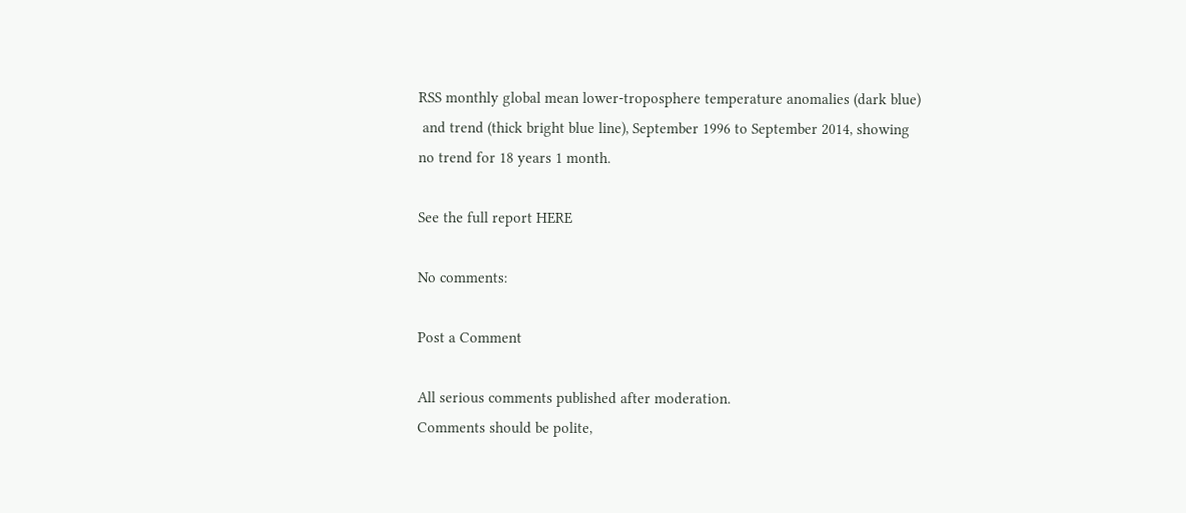RSS monthly global mean lower-troposphere temperature anomalies (dark blue)
 and trend (thick bright blue line), September 1996 to September 2014, showing
no trend for 18 years 1 month.

See the full report HERE

No comments:

Post a Comment

All serious comments published after moderation.
Comments should be polite,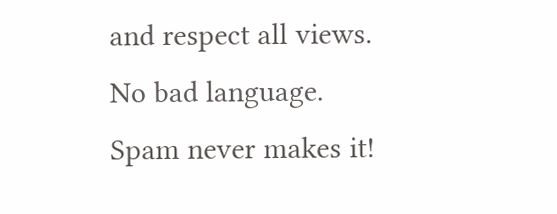and respect all views.
No bad language. Spam never makes it!